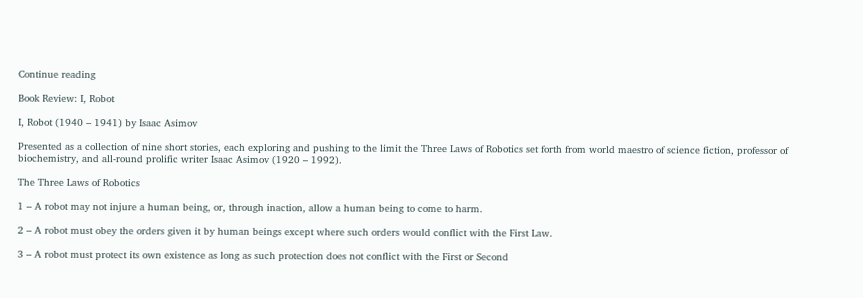Continue reading

Book Review: I, Robot

I, Robot (1940 – 1941) by Isaac Asimov

Presented as a collection of nine short stories, each exploring and pushing to the limit the Three Laws of Robotics set forth from world maestro of science fiction, professor of biochemistry, and all-round prolific writer Isaac Asimov (1920 – 1992).

The Three Laws of Robotics

1 – A robot may not injure a human being, or, through inaction, allow a human being to come to harm.

2 – A robot must obey the orders given it by human beings except where such orders would conflict with the First Law.

3 – A robot must protect its own existence as long as such protection does not conflict with the First or Second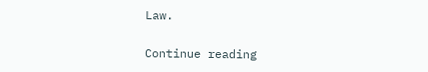Law.

Continue reading